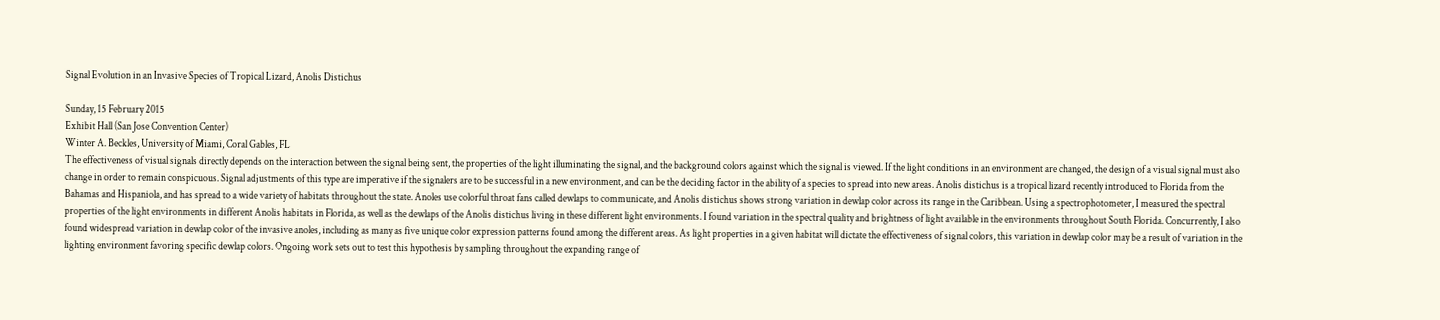Signal Evolution in an Invasive Species of Tropical Lizard, Anolis Distichus

Sunday, 15 February 2015
Exhibit Hall (San Jose Convention Center)
Winter A. Beckles, University of Miami, Coral Gables, FL
The effectiveness of visual signals directly depends on the interaction between the signal being sent, the properties of the light illuminating the signal, and the background colors against which the signal is viewed. If the light conditions in an environment are changed, the design of a visual signal must also change in order to remain conspicuous. Signal adjustments of this type are imperative if the signalers are to be successful in a new environment, and can be the deciding factor in the ability of a species to spread into new areas. Anolis distichus is a tropical lizard recently introduced to Florida from the Bahamas and Hispaniola, and has spread to a wide variety of habitats throughout the state. Anoles use colorful throat fans called dewlaps to communicate, and Anolis distichus shows strong variation in dewlap color across its range in the Caribbean. Using a spectrophotometer, I measured the spectral properties of the light environments in different Anolis habitats in Florida, as well as the dewlaps of the Anolis distichus living in these different light environments. I found variation in the spectral quality and brightness of light available in the environments throughout South Florida. Concurrently, I also found widespread variation in dewlap color of the invasive anoles, including as many as five unique color expression patterns found among the different areas. As light properties in a given habitat will dictate the effectiveness of signal colors, this variation in dewlap color may be a result of variation in the lighting environment favoring specific dewlap colors. Ongoing work sets out to test this hypothesis by sampling throughout the expanding range of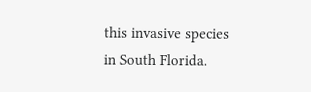this invasive species in South Florida.